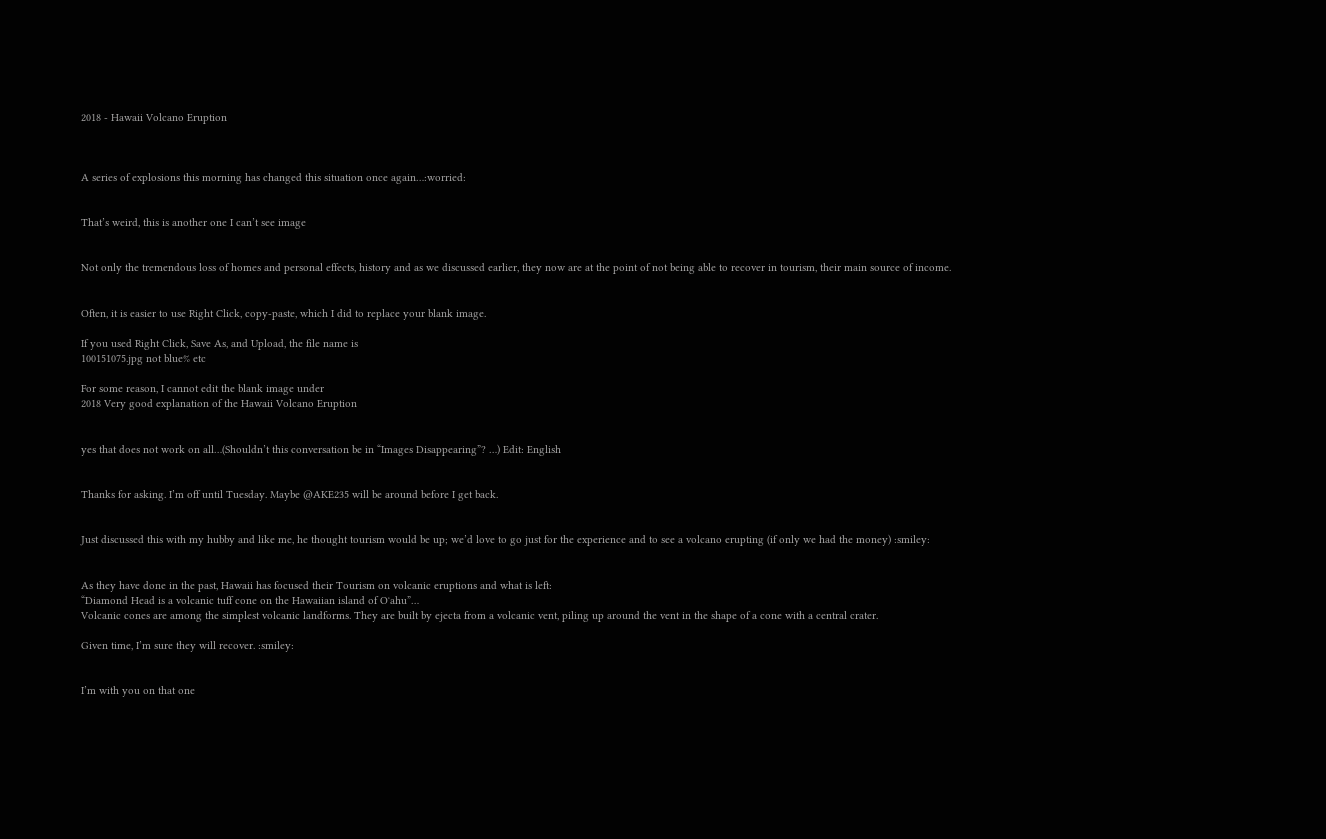2018 - Hawaii Volcano Eruption



A series of explosions this morning has changed this situation once again…:worried:


That’s weird, this is another one I can’t see image


Not only the tremendous loss of homes and personal effects, history and as we discussed earlier, they now are at the point of not being able to recover in tourism, their main source of income.


Often, it is easier to use Right Click, copy-paste, which I did to replace your blank image.

If you used Right Click, Save As, and Upload, the file name is
100151075.jpg not blue% etc

For some reason, I cannot edit the blank image under
2018 Very good explanation of the Hawaii Volcano Eruption


yes that does not work on all…(Shouldn’t this conversation be in “Images Disappearing”? …) Edit: English


Thanks for asking. I’m off until Tuesday. Maybe @AKE235 will be around before I get back.


Just discussed this with my hubby and like me, he thought tourism would be up; we’d love to go just for the experience and to see a volcano erupting (if only we had the money) :smiley:


As they have done in the past, Hawaii has focused their Tourism on volcanic eruptions and what is left:
“Diamond Head is a volcanic tuff cone on the Hawaiian island of Oʻahu”…
Volcanic cones are among the simplest volcanic landforms. They are built by ejecta from a volcanic vent, piling up around the vent in the shape of a cone with a central crater.

Given time, I’m sure they will recover. :smiley:


I’m with you on that one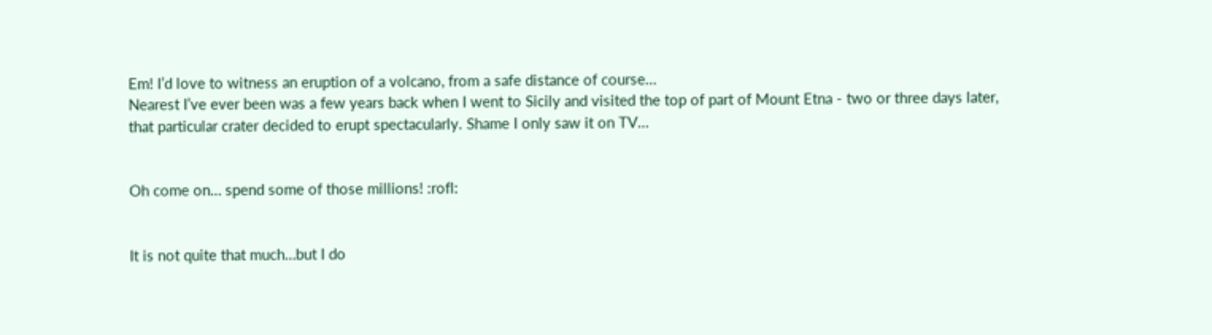Em! I’d love to witness an eruption of a volcano, from a safe distance of course…
Nearest I’ve ever been was a few years back when I went to Sicily and visited the top of part of Mount Etna - two or three days later, that particular crater decided to erupt spectacularly. Shame I only saw it on TV…


Oh come on… spend some of those millions! :rofl:


It is not quite that much…but I do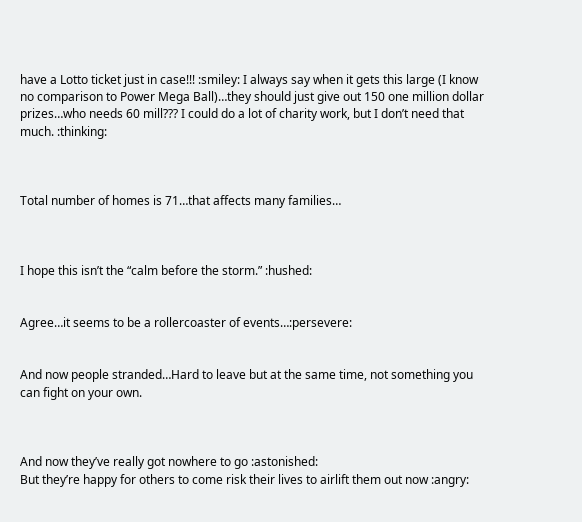have a Lotto ticket just in case!!! :smiley: I always say when it gets this large (I know no comparison to Power Mega Ball)…they should just give out 150 one million dollar prizes…who needs 60 mill??? I could do a lot of charity work, but I don’t need that much. :thinking:



Total number of homes is 71…that affects many families…



I hope this isn’t the “calm before the storm.” :hushed:


Agree…it seems to be a rollercoaster of events…:persevere:


And now people stranded…Hard to leave but at the same time, not something you can fight on your own.



And now they’ve really got nowhere to go :astonished:
But they’re happy for others to come risk their lives to airlift them out now :angry: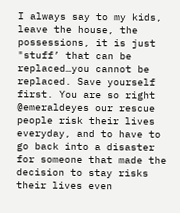I always say to my kids, leave the house, the possessions, it is just "stuff’ that can be replaced…you cannot be replaced. Save yourself first. You are so right @emeraldeyes our rescue people risk their lives everyday, and to have to go back into a disaster for someone that made the decision to stay risks their lives even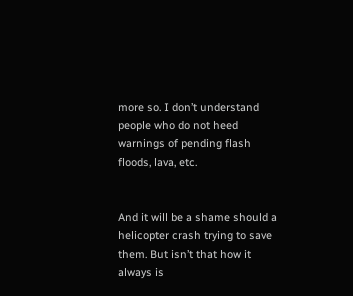more so. I don’t understand people who do not heed warnings of pending flash floods, lava, etc.


And it will be a shame should a helicopter crash trying to save them. But isn’t that how it always is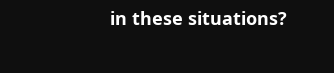in these situations?